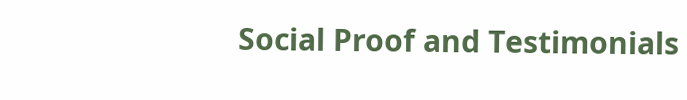Social Proof and Testimonials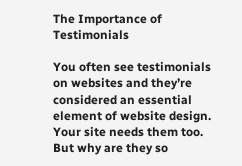The Importance of Testimonials

You often see testimonials on websites and they’re considered an essential element of website design. Your site needs them too. But why are they so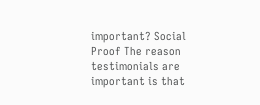important? Social Proof The reason testimonials are important is that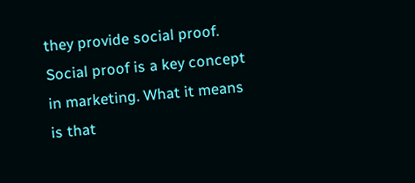they provide social proof. Social proof is a key concept in marketing. What it means is that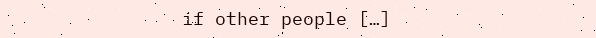if other people […]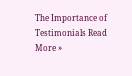The Importance of Testimonials Read More »